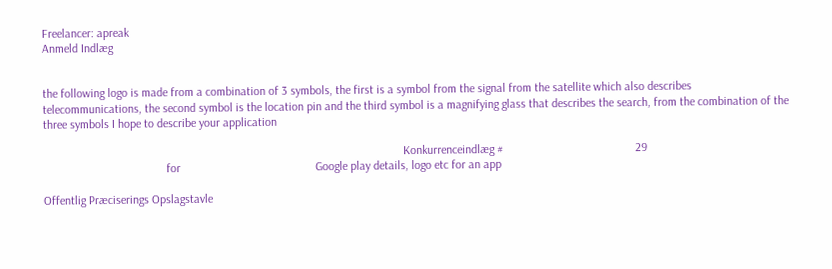Freelancer: apreak
Anmeld Indlæg


the following logo is made from a combination of 3 symbols, the first is a symbol from the signal from the satellite which also describes telecommunications, the second symbol is the location pin and the third symbol is a magnifying glass that describes the search, from the combination of the three symbols I hope to describe your application

                                                                                                                        Konkurrenceindlæg #                                            29
                                         for                                             Google play details, logo etc for an app

Offentlig Præciserings Opslagstavle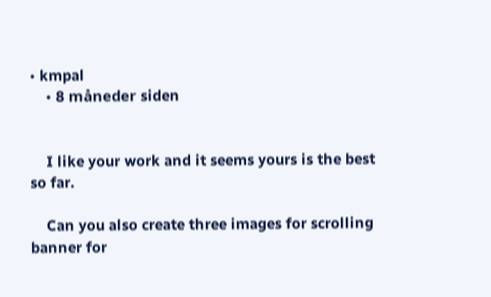• kmpal
    • 8 måneder siden


    I like your work and it seems yours is the best so far.

    Can you also create three images for scrolling banner for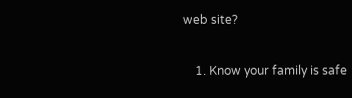web site?

    1. Know your family is safe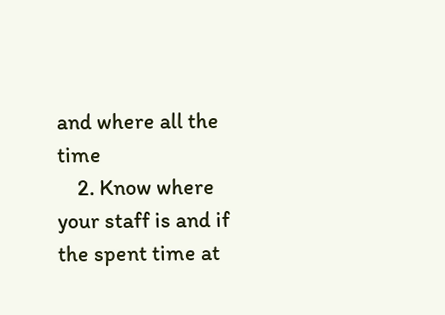and where all the time
    2. Know where your staff is and if the spent time at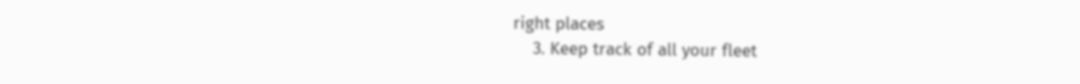right places
    3. Keep track of all your fleet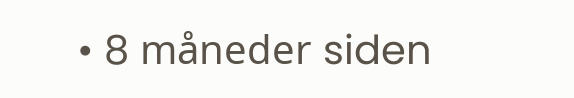• 8 måneder siden